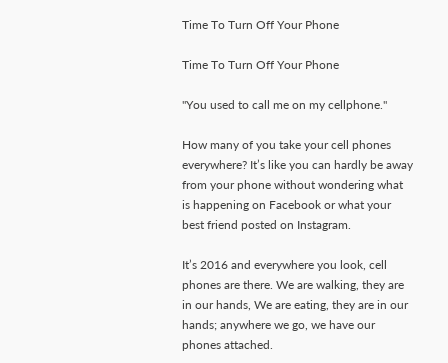Time To Turn Off Your Phone

Time To Turn Off Your Phone

"You used to call me on my cellphone."

How many of you take your cell phones everywhere? It’s like you can hardly be away from your phone without wondering what is happening on Facebook or what your best friend posted on Instagram.

It’s 2016 and everywhere you look, cell phones are there. We are walking, they are in our hands, We are eating, they are in our hands; anywhere we go, we have our phones attached.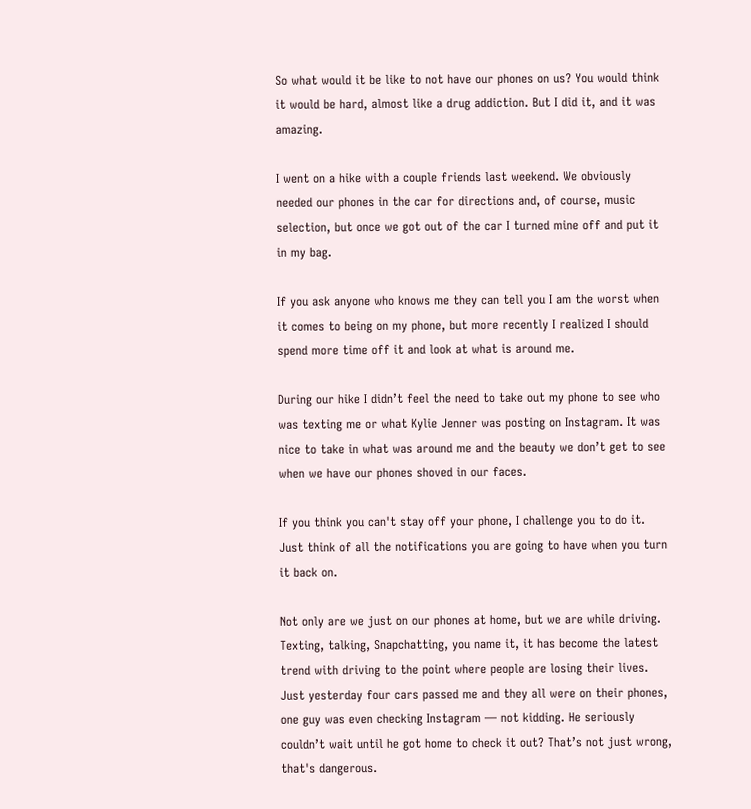So what would it be like to not have our phones on us? You would think it would be hard, almost like a drug addiction. But I did it, and it was amazing.

I went on a hike with a couple friends last weekend. We obviously needed our phones in the car for directions and, of course, music selection, but once we got out of the car I turned mine off and put it in my bag.

If you ask anyone who knows me they can tell you I am the worst when it comes to being on my phone, but more recently I realized I should spend more time off it and look at what is around me.

During our hike I didn’t feel the need to take out my phone to see who was texting me or what Kylie Jenner was posting on Instagram. It was nice to take in what was around me and the beauty we don’t get to see when we have our phones shoved in our faces.

If you think you can't stay off your phone, I challenge you to do it. Just think of all the notifications you are going to have when you turn it back on.

Not only are we just on our phones at home, but we are while driving. Texting, talking, Snapchatting, you name it, it has become the latest trend with driving to the point where people are losing their lives. Just yesterday four cars passed me and they all were on their phones, one guy was even checking Instagram — not kidding. He seriously couldn’t wait until he got home to check it out? That’s not just wrong, that's dangerous.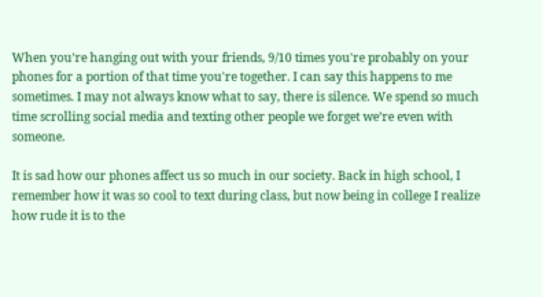When you’re hanging out with your friends, 9/10 times you're probably on your phones for a portion of that time you're together. I can say this happens to me sometimes. I may not always know what to say, there is silence. We spend so much time scrolling social media and texting other people we forget we’re even with someone.

It is sad how our phones affect us so much in our society. Back in high school, I remember how it was so cool to text during class, but now being in college I realize how rude it is to the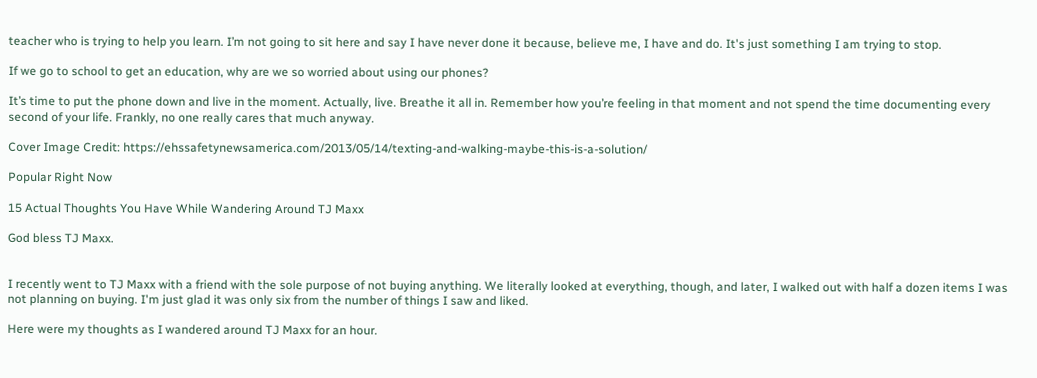teacher who is trying to help you learn. I’m not going to sit here and say I have never done it because, believe me, I have and do. It's just something I am trying to stop.

If we go to school to get an education, why are we so worried about using our phones?

It’s time to put the phone down and live in the moment. Actually, live. Breathe it all in. Remember how you’re feeling in that moment and not spend the time documenting every second of your life. Frankly, no one really cares that much anyway.

Cover Image Credit: https://ehssafetynewsamerica.com/2013/05/14/texting-and-walking-maybe-this-is-a-solution/

Popular Right Now

15 Actual Thoughts You Have While Wandering Around TJ Maxx

God bless TJ Maxx.


I recently went to TJ Maxx with a friend with the sole purpose of not buying anything. We literally looked at everything, though, and later, I walked out with half a dozen items I was not planning on buying. I'm just glad it was only six from the number of things I saw and liked.

Here were my thoughts as I wandered around TJ Maxx for an hour.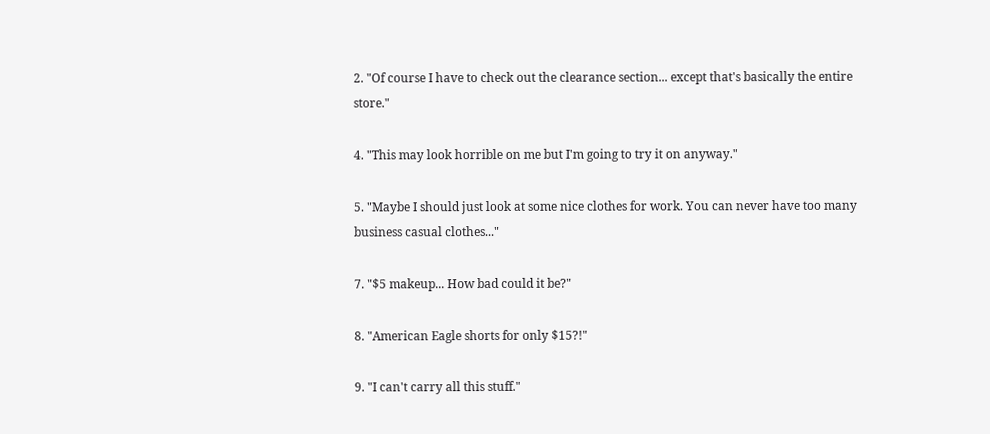2. "Of course I have to check out the clearance section... except that's basically the entire store."

4. "This may look horrible on me but I'm going to try it on anyway."

5. "Maybe I should just look at some nice clothes for work. You can never have too many business casual clothes..."

7. "$5 makeup... How bad could it be?"

8. "American Eagle shorts for only $15?!"

9. "I can't carry all this stuff."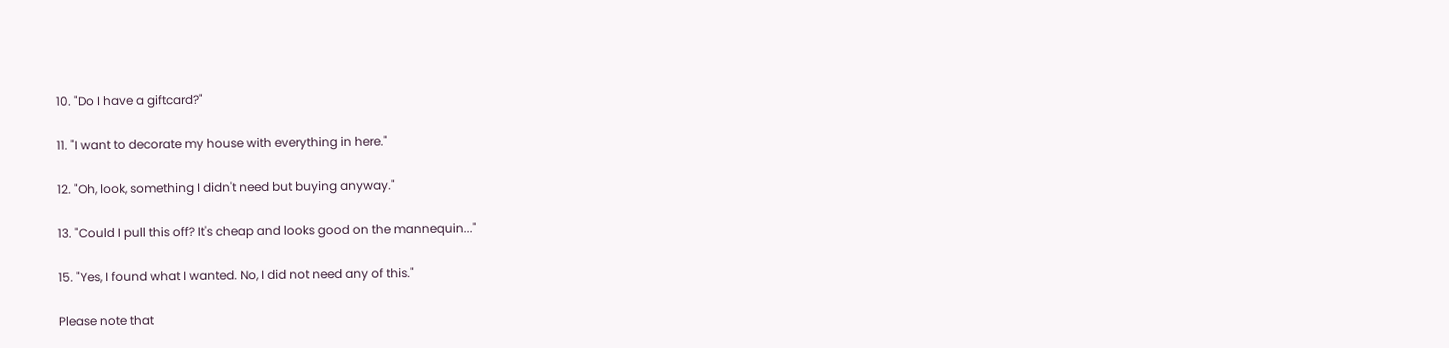10. "Do I have a giftcard?"

11. "I want to decorate my house with everything in here."

12. "Oh, look, something I didn't need but buying anyway."

13. "Could I pull this off? It's cheap and looks good on the mannequin..."

15. "Yes, I found what I wanted. No, I did not need any of this."

Please note that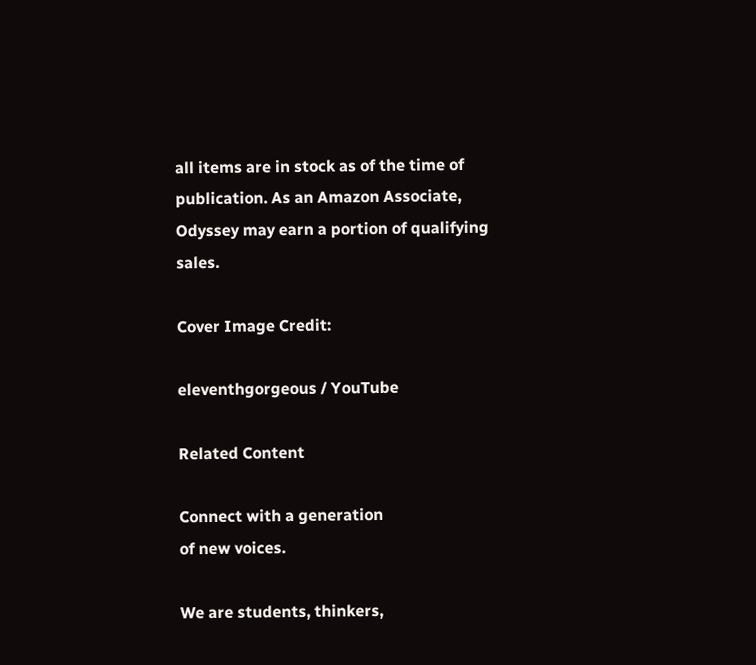all items are in stock as of the time of publication. As an Amazon Associate, Odyssey may earn a portion of qualifying sales.

Cover Image Credit:

eleventhgorgeous / YouTube

Related Content

Connect with a generation
of new voices.

We are students, thinkers,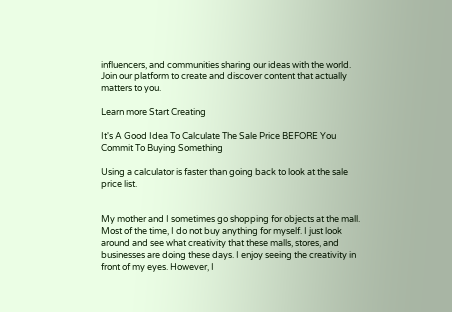influencers, and communities sharing our ideas with the world. Join our platform to create and discover content that actually matters to you.

Learn more Start Creating

It's A Good Idea To Calculate The Sale Price BEFORE You Commit To Buying Something

Using a calculator is faster than going back to look at the sale price list.


My mother and I sometimes go shopping for objects at the mall. Most of the time, I do not buy anything for myself. I just look around and see what creativity that these malls, stores, and businesses are doing these days. I enjoy seeing the creativity in front of my eyes. However, I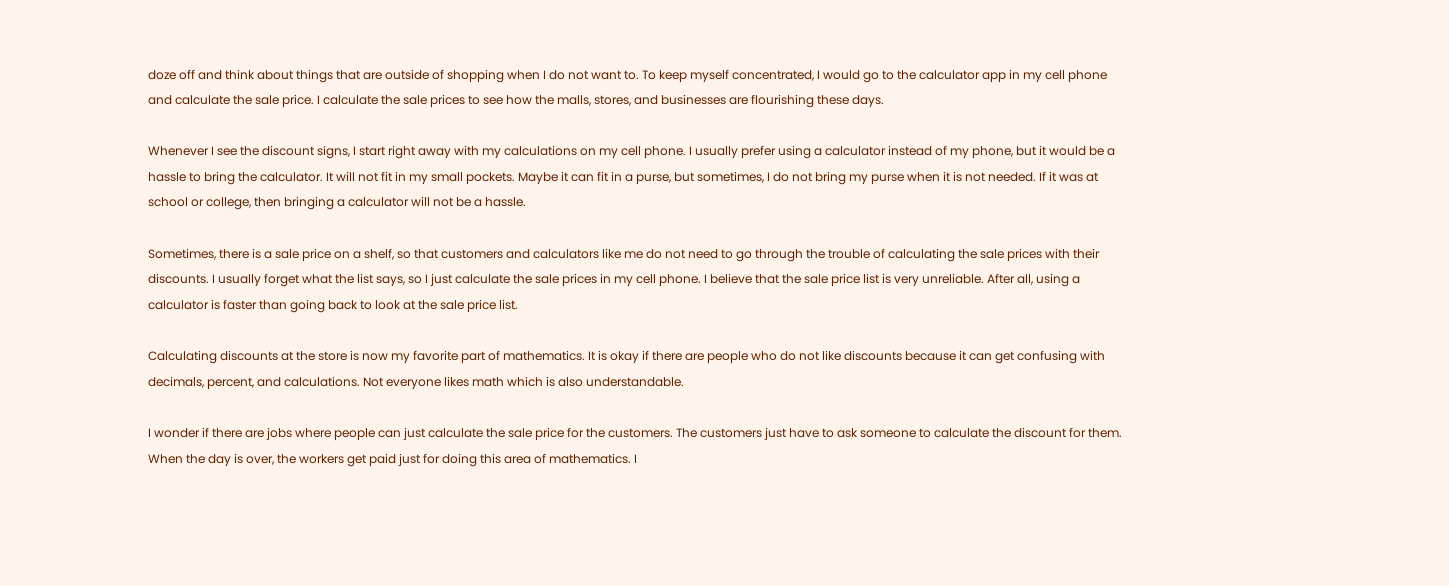doze off and think about things that are outside of shopping when I do not want to. To keep myself concentrated, I would go to the calculator app in my cell phone and calculate the sale price. I calculate the sale prices to see how the malls, stores, and businesses are flourishing these days.

Whenever I see the discount signs, I start right away with my calculations on my cell phone. I usually prefer using a calculator instead of my phone, but it would be a hassle to bring the calculator. It will not fit in my small pockets. Maybe it can fit in a purse, but sometimes, I do not bring my purse when it is not needed. If it was at school or college, then bringing a calculator will not be a hassle.

Sometimes, there is a sale price on a shelf, so that customers and calculators like me do not need to go through the trouble of calculating the sale prices with their discounts. I usually forget what the list says, so I just calculate the sale prices in my cell phone. I believe that the sale price list is very unreliable. After all, using a calculator is faster than going back to look at the sale price list.

Calculating discounts at the store is now my favorite part of mathematics. It is okay if there are people who do not like discounts because it can get confusing with decimals, percent, and calculations. Not everyone likes math which is also understandable.

I wonder if there are jobs where people can just calculate the sale price for the customers. The customers just have to ask someone to calculate the discount for them. When the day is over, the workers get paid just for doing this area of mathematics. I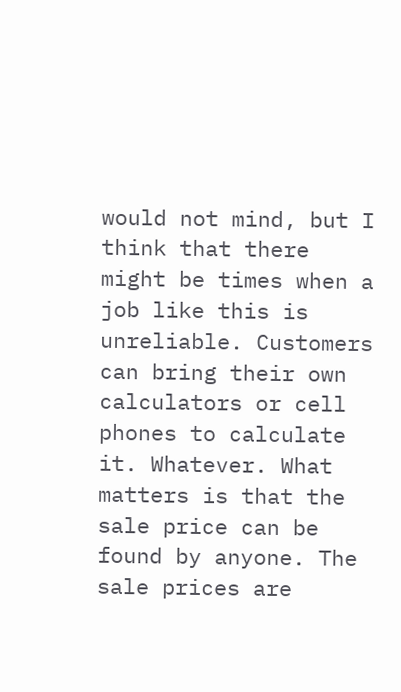would not mind, but I think that there might be times when a job like this is unreliable. Customers can bring their own calculators or cell phones to calculate it. Whatever. What matters is that the sale price can be found by anyone. The sale prices are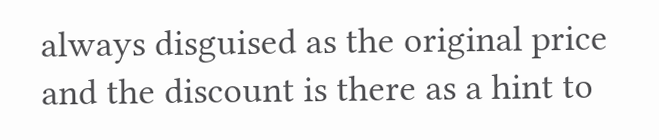always disguised as the original price and the discount is there as a hint to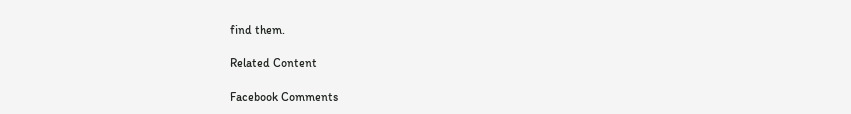find them.

Related Content

Facebook Comments